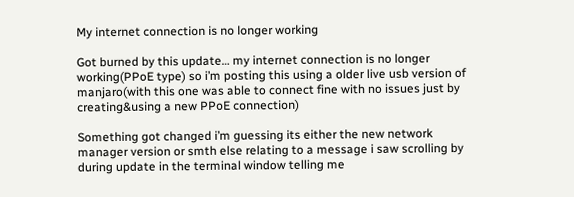My internet connection is no longer working

Got burned by this update… my internet connection is no longer working(PPoE type) so i’m posting this using a older live usb version of manjaro(with this one was able to connect fine with no issues just by creating&using a new PPoE connection)

Something got changed i’m guessing its either the new network manager version or smth else relating to a message i saw scrolling by during update in the terminal window telling me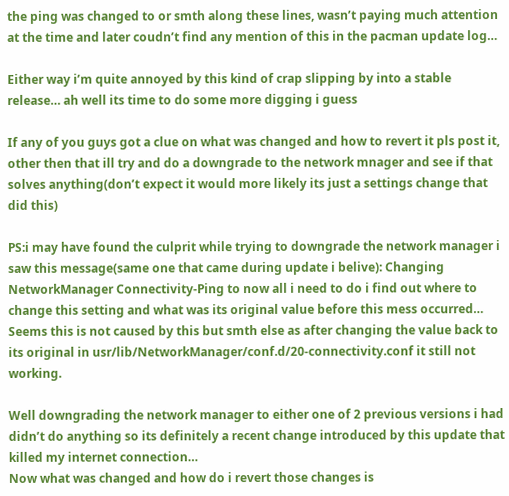the ping was changed to or smth along these lines, wasn’t paying much attention at the time and later coudn’t find any mention of this in the pacman update log…

Either way i’m quite annoyed by this kind of crap slipping by into a stable release… ah well its time to do some more digging i guess

If any of you guys got a clue on what was changed and how to revert it pls post it, other then that ill try and do a downgrade to the network mnager and see if that solves anything(don’t expect it would more likely its just a settings change that did this)

PS:i may have found the culprit while trying to downgrade the network manager i saw this message(same one that came during update i belive): Changing NetworkManager Connectivity-Ping to now all i need to do i find out where to change this setting and what was its original value before this mess occurred… Seems this is not caused by this but smth else as after changing the value back to its original in usr/lib/NetworkManager/conf.d/20-connectivity.conf it still not working.

Well downgrading the network manager to either one of 2 previous versions i had didn’t do anything so its definitely a recent change introduced by this update that killed my internet connection…
Now what was changed and how do i revert those changes is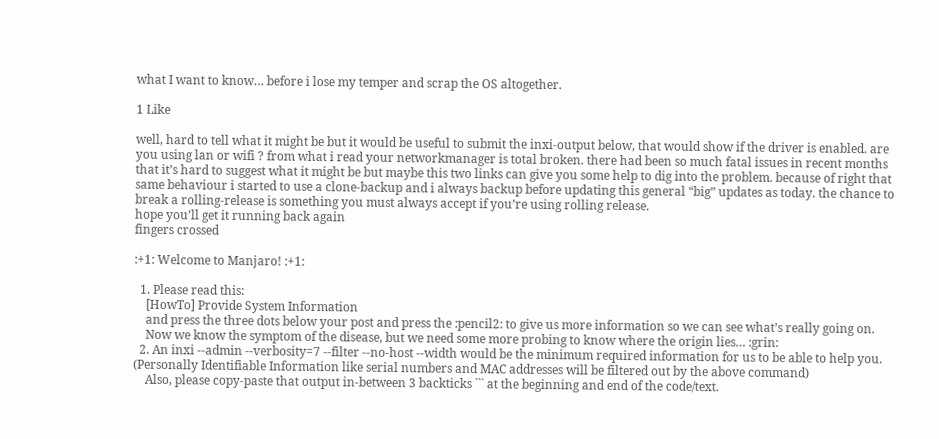what I want to know… before i lose my temper and scrap the OS altogether.

1 Like

well, hard to tell what it might be but it would be useful to submit the inxi-output below, that would show if the driver is enabled. are you using lan or wifi ? from what i read your networkmanager is total broken. there had been so much fatal issues in recent months that it’s hard to suggest what it might be but maybe this two links can give you some help to dig into the problem. because of right that same behaviour i started to use a clone-backup and i always backup before updating this general “big” updates as today. the chance to break a rolling-release is something you must always accept if you’re using rolling release.
hope you’ll get it running back again
fingers crossed

:+1: Welcome to Manjaro! :+1:

  1. Please read this:
    [HowTo] Provide System Information
    and press the three dots below your post and press the :pencil2: to give us more information so we can see what’s really going on.
    Now we know the symptom of the disease, but we need some more probing to know where the origin lies… :grin:
  2. An inxi --admin --verbosity=7 --filter --no-host --width would be the minimum required information for us to be able to help you. (Personally Identifiable Information like serial numbers and MAC addresses will be filtered out by the above command)
    Also, please copy-paste that output in-between 3 backticks ``` at the beginning and end of the code/text.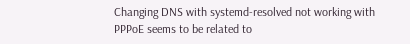Changing DNS with systemd-resolved not working with PPPoE seems to be related to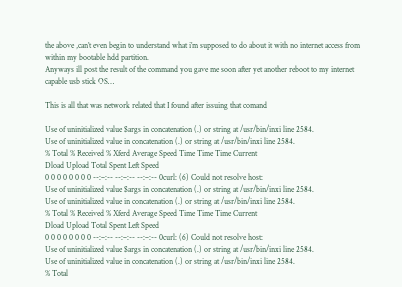the above ,can’t even begin to understand what i’m supposed to do about it with no internet access from within my bootable hdd partition.
Anyways ill post the result of the command you gave me soon after yet another reboot to my internet capable usb stick OS…

This is all that was network related that I found after issuing that comand

Use of uninitialized value $args in concatenation (.) or string at /usr/bin/inxi line 2584.
Use of uninitialized value in concatenation (.) or string at /usr/bin/inxi line 2584.
% Total % Received % Xferd Average Speed Time Time Time Current
Dload Upload Total Spent Left Speed
0 0 0 0 0 0 0 0 --:–:-- --:–:-- --:–:-- 0curl: (6) Could not resolve host:
Use of uninitialized value $args in concatenation (.) or string at /usr/bin/inxi line 2584.
Use of uninitialized value in concatenation (.) or string at /usr/bin/inxi line 2584.
% Total % Received % Xferd Average Speed Time Time Time Current
Dload Upload Total Spent Left Speed
0 0 0 0 0 0 0 0 --:–:-- --:–:-- --:–:-- 0curl: (6) Could not resolve host:
Use of uninitialized value $args in concatenation (.) or string at /usr/bin/inxi line 2584.
Use of uninitialized value in concatenation (.) or string at /usr/bin/inxi line 2584.
% Total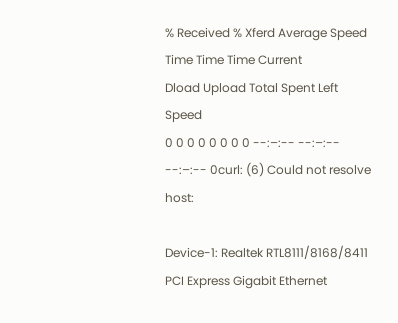% Received % Xferd Average Speed Time Time Time Current
Dload Upload Total Spent Left Speed
0 0 0 0 0 0 0 0 --:–:-- --:–:-- --:–:-- 0curl: (6) Could not resolve host:

Device-1: Realtek RTL8111/8168/8411 PCI Express Gigabit Ethernet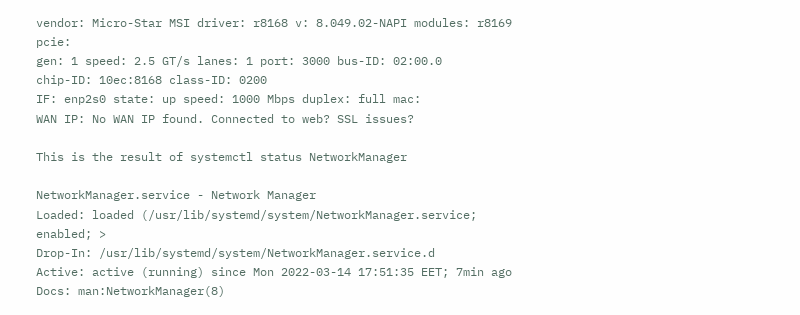vendor: Micro-Star MSI driver: r8168 v: 8.049.02-NAPI modules: r8169 pcie:
gen: 1 speed: 2.5 GT/s lanes: 1 port: 3000 bus-ID: 02:00.0
chip-ID: 10ec:8168 class-ID: 0200
IF: enp2s0 state: up speed: 1000 Mbps duplex: full mac:
WAN IP: No WAN IP found. Connected to web? SSL issues?

This is the result of systemctl status NetworkManager

NetworkManager.service - Network Manager
Loaded: loaded (/usr/lib/systemd/system/NetworkManager.service; enabled; >
Drop-In: /usr/lib/systemd/system/NetworkManager.service.d
Active: active (running) since Mon 2022-03-14 17:51:35 EET; 7min ago
Docs: man:NetworkManager(8)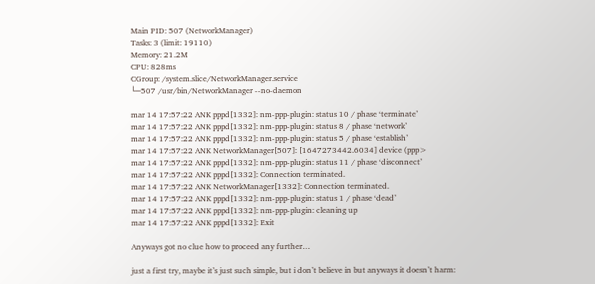Main PID: 507 (NetworkManager)
Tasks: 3 (limit: 19110)
Memory: 21.2M
CPU: 828ms
CGroup: /system.slice/NetworkManager.service
└─507 /usr/bin/NetworkManager --no-daemon

mar 14 17:57:22 ANK pppd[1332]: nm-ppp-plugin: status 10 / phase ‘terminate’
mar 14 17:57:22 ANK pppd[1332]: nm-ppp-plugin: status 8 / phase ‘network’
mar 14 17:57:22 ANK pppd[1332]: nm-ppp-plugin: status 5 / phase ‘establish’
mar 14 17:57:22 ANK NetworkManager[507]: [1647273442.6034] device (ppp>
mar 14 17:57:22 ANK pppd[1332]: nm-ppp-plugin: status 11 / phase ‘disconnect’
mar 14 17:57:22 ANK pppd[1332]: Connection terminated.
mar 14 17:57:22 ANK NetworkManager[1332]: Connection terminated.
mar 14 17:57:22 ANK pppd[1332]: nm-ppp-plugin: status 1 / phase ‘dead’
mar 14 17:57:22 ANK pppd[1332]: nm-ppp-plugin: cleaning up
mar 14 17:57:22 ANK pppd[1332]: Exit

Anyways got no clue how to proceed any further…

just a first try, maybe it’s just such simple, but i don’t believe in but anyways it doesn’t harm: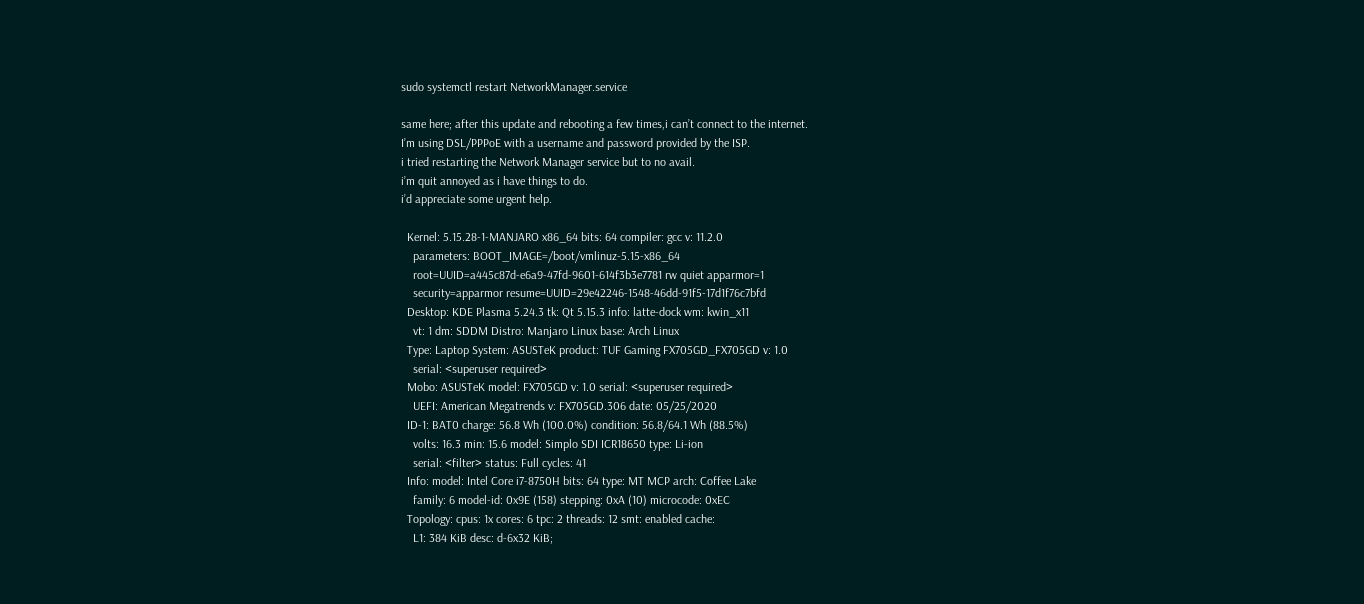sudo systemctl restart NetworkManager.service

same here; after this update and rebooting a few times,i can’t connect to the internet.
I’m using DSL/PPPoE with a username and password provided by the ISP.
i tried restarting the Network Manager service but to no avail.
i’m quit annoyed as i have things to do.
i’d appreciate some urgent help.

  Kernel: 5.15.28-1-MANJARO x86_64 bits: 64 compiler: gcc v: 11.2.0
    parameters: BOOT_IMAGE=/boot/vmlinuz-5.15-x86_64
    root=UUID=a445c87d-e6a9-47fd-9601-614f3b3e7781 rw quiet apparmor=1
    security=apparmor resume=UUID=29e42246-1548-46dd-91f5-17d1f76c7bfd
  Desktop: KDE Plasma 5.24.3 tk: Qt 5.15.3 info: latte-dock wm: kwin_x11
    vt: 1 dm: SDDM Distro: Manjaro Linux base: Arch Linux
  Type: Laptop System: ASUSTeK product: TUF Gaming FX705GD_FX705GD v: 1.0
    serial: <superuser required>
  Mobo: ASUSTeK model: FX705GD v: 1.0 serial: <superuser required>
    UEFI: American Megatrends v: FX705GD.306 date: 05/25/2020
  ID-1: BAT0 charge: 56.8 Wh (100.0%) condition: 56.8/64.1 Wh (88.5%)
    volts: 16.3 min: 15.6 model: Simplo SDI ICR18650 type: Li-ion
    serial: <filter> status: Full cycles: 41
  Info: model: Intel Core i7-8750H bits: 64 type: MT MCP arch: Coffee Lake
    family: 6 model-id: 0x9E (158) stepping: 0xA (10) microcode: 0xEC
  Topology: cpus: 1x cores: 6 tpc: 2 threads: 12 smt: enabled cache:
    L1: 384 KiB desc: d-6x32 KiB;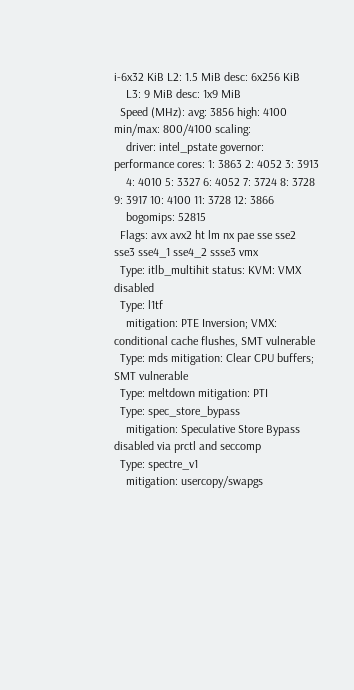i-6x32 KiB L2: 1.5 MiB desc: 6x256 KiB
    L3: 9 MiB desc: 1x9 MiB
  Speed (MHz): avg: 3856 high: 4100 min/max: 800/4100 scaling:
    driver: intel_pstate governor: performance cores: 1: 3863 2: 4052 3: 3913
    4: 4010 5: 3327 6: 4052 7: 3724 8: 3728 9: 3917 10: 4100 11: 3728 12: 3866
    bogomips: 52815
  Flags: avx avx2 ht lm nx pae sse sse2 sse3 sse4_1 sse4_2 ssse3 vmx
  Type: itlb_multihit status: KVM: VMX disabled
  Type: l1tf
    mitigation: PTE Inversion; VMX: conditional cache flushes, SMT vulnerable
  Type: mds mitigation: Clear CPU buffers; SMT vulnerable
  Type: meltdown mitigation: PTI
  Type: spec_store_bypass
    mitigation: Speculative Store Bypass disabled via prctl and seccomp
  Type: spectre_v1
    mitigation: usercopy/swapgs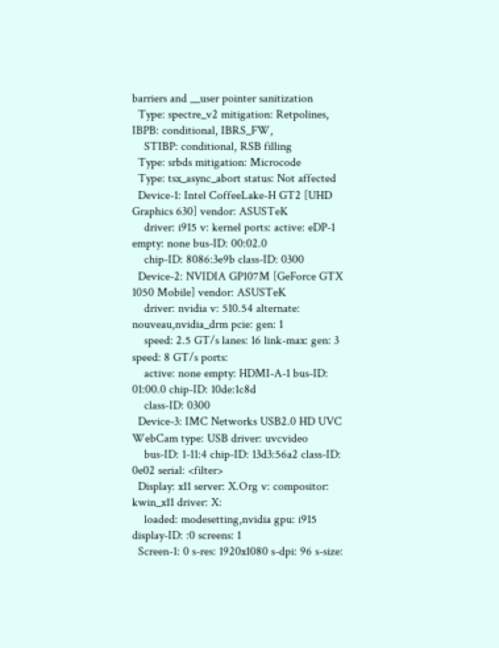barriers and __user pointer sanitization
  Type: spectre_v2 mitigation: Retpolines, IBPB: conditional, IBRS_FW,
    STIBP: conditional, RSB filling
  Type: srbds mitigation: Microcode
  Type: tsx_async_abort status: Not affected
  Device-1: Intel CoffeeLake-H GT2 [UHD Graphics 630] vendor: ASUSTeK
    driver: i915 v: kernel ports: active: eDP-1 empty: none bus-ID: 00:02.0
    chip-ID: 8086:3e9b class-ID: 0300
  Device-2: NVIDIA GP107M [GeForce GTX 1050 Mobile] vendor: ASUSTeK
    driver: nvidia v: 510.54 alternate: nouveau,nvidia_drm pcie: gen: 1
    speed: 2.5 GT/s lanes: 16 link-max: gen: 3 speed: 8 GT/s ports:
    active: none empty: HDMI-A-1 bus-ID: 01:00.0 chip-ID: 10de:1c8d
    class-ID: 0300
  Device-3: IMC Networks USB2.0 HD UVC WebCam type: USB driver: uvcvideo
    bus-ID: 1-11:4 chip-ID: 13d3:56a2 class-ID: 0e02 serial: <filter>
  Display: x11 server: X.Org v: compositor: kwin_x11 driver: X:
    loaded: modesetting,nvidia gpu: i915 display-ID: :0 screens: 1
  Screen-1: 0 s-res: 1920x1080 s-dpi: 96 s-size: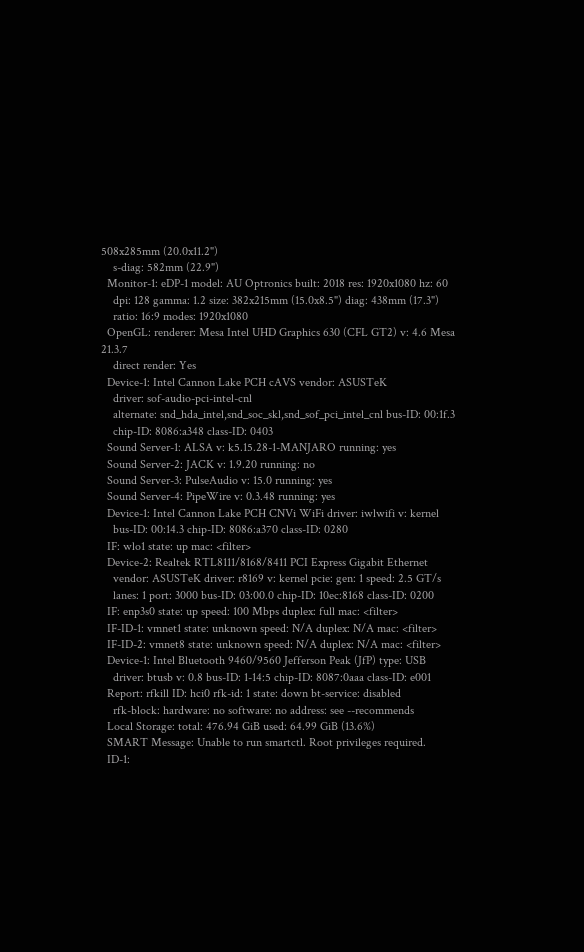508x285mm (20.0x11.2")
    s-diag: 582mm (22.9")
  Monitor-1: eDP-1 model: AU Optronics built: 2018 res: 1920x1080 hz: 60
    dpi: 128 gamma: 1.2 size: 382x215mm (15.0x8.5") diag: 438mm (17.3")
    ratio: 16:9 modes: 1920x1080
  OpenGL: renderer: Mesa Intel UHD Graphics 630 (CFL GT2) v: 4.6 Mesa 21.3.7
    direct render: Yes
  Device-1: Intel Cannon Lake PCH cAVS vendor: ASUSTeK
    driver: sof-audio-pci-intel-cnl
    alternate: snd_hda_intel,snd_soc_skl,snd_sof_pci_intel_cnl bus-ID: 00:1f.3
    chip-ID: 8086:a348 class-ID: 0403
  Sound Server-1: ALSA v: k5.15.28-1-MANJARO running: yes
  Sound Server-2: JACK v: 1.9.20 running: no
  Sound Server-3: PulseAudio v: 15.0 running: yes
  Sound Server-4: PipeWire v: 0.3.48 running: yes
  Device-1: Intel Cannon Lake PCH CNVi WiFi driver: iwlwifi v: kernel
    bus-ID: 00:14.3 chip-ID: 8086:a370 class-ID: 0280
  IF: wlo1 state: up mac: <filter>
  Device-2: Realtek RTL8111/8168/8411 PCI Express Gigabit Ethernet
    vendor: ASUSTeK driver: r8169 v: kernel pcie: gen: 1 speed: 2.5 GT/s
    lanes: 1 port: 3000 bus-ID: 03:00.0 chip-ID: 10ec:8168 class-ID: 0200
  IF: enp3s0 state: up speed: 100 Mbps duplex: full mac: <filter>
  IF-ID-1: vmnet1 state: unknown speed: N/A duplex: N/A mac: <filter>
  IF-ID-2: vmnet8 state: unknown speed: N/A duplex: N/A mac: <filter>
  Device-1: Intel Bluetooth 9460/9560 Jefferson Peak (JfP) type: USB
    driver: btusb v: 0.8 bus-ID: 1-14:5 chip-ID: 8087:0aaa class-ID: e001
  Report: rfkill ID: hci0 rfk-id: 1 state: down bt-service: disabled
    rfk-block: hardware: no software: no address: see --recommends
  Local Storage: total: 476.94 GiB used: 64.99 GiB (13.6%)
  SMART Message: Unable to run smartctl. Root privileges required.
  ID-1: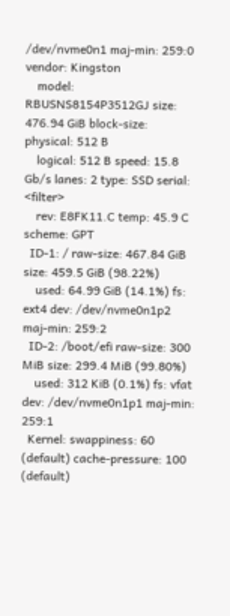/dev/nvme0n1 maj-min: 259:0 vendor: Kingston
    model: RBUSNS8154P3512GJ size: 476.94 GiB block-size: physical: 512 B
    logical: 512 B speed: 15.8 Gb/s lanes: 2 type: SSD serial: <filter>
    rev: E8FK11.C temp: 45.9 C scheme: GPT
  ID-1: / raw-size: 467.84 GiB size: 459.5 GiB (98.22%)
    used: 64.99 GiB (14.1%) fs: ext4 dev: /dev/nvme0n1p2 maj-min: 259:2
  ID-2: /boot/efi raw-size: 300 MiB size: 299.4 MiB (99.80%)
    used: 312 KiB (0.1%) fs: vfat dev: /dev/nvme0n1p1 maj-min: 259:1
  Kernel: swappiness: 60 (default) cache-pressure: 100 (default)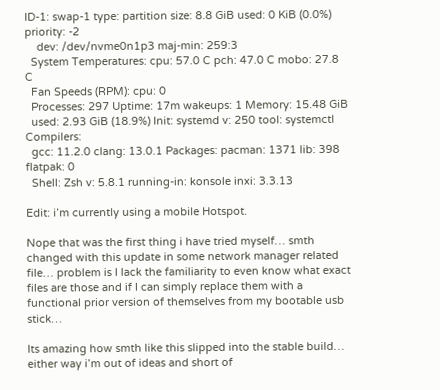ID-1: swap-1 type: partition size: 8.8 GiB used: 0 KiB (0.0%) priority: -2
    dev: /dev/nvme0n1p3 maj-min: 259:3
  System Temperatures: cpu: 57.0 C pch: 47.0 C mobo: 27.8 C
  Fan Speeds (RPM): cpu: 0
  Processes: 297 Uptime: 17m wakeups: 1 Memory: 15.48 GiB
  used: 2.93 GiB (18.9%) Init: systemd v: 250 tool: systemctl Compilers:
  gcc: 11.2.0 clang: 13.0.1 Packages: pacman: 1371 lib: 398 flatpak: 0
  Shell: Zsh v: 5.8.1 running-in: konsole inxi: 3.3.13

Edit: i’m currently using a mobile Hotspot.

Nope that was the first thing i have tried myself… smth changed with this update in some network manager related file… problem is I lack the familiarity to even know what exact files are those and if I can simply replace them with a functional prior version of themselves from my bootable usb stick…

Its amazing how smth like this slipped into the stable build… either way i’m out of ideas and short of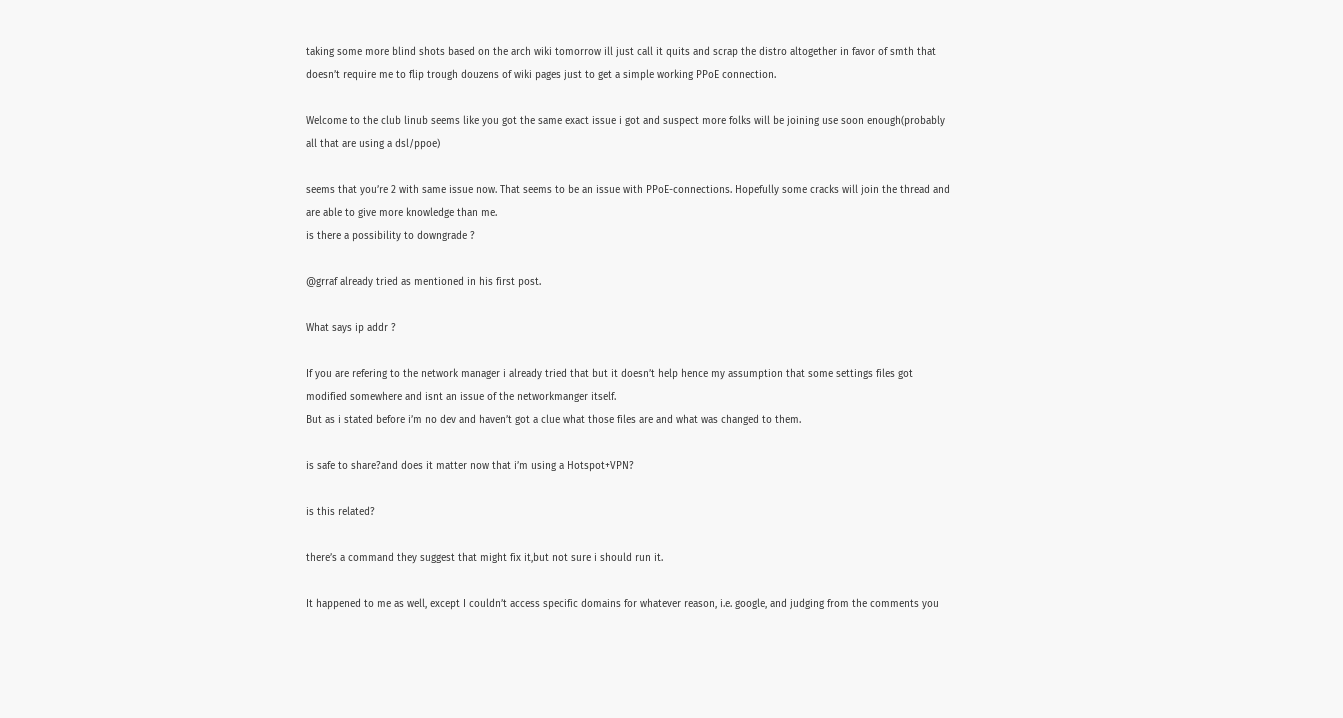taking some more blind shots based on the arch wiki tomorrow ill just call it quits and scrap the distro altogether in favor of smth that doesn’t require me to flip trough douzens of wiki pages just to get a simple working PPoE connection.

Welcome to the club linub seems like you got the same exact issue i got and suspect more folks will be joining use soon enough(probably all that are using a dsl/ppoe)

seems that you’re 2 with same issue now. That seems to be an issue with PPoE-connections. Hopefully some cracks will join the thread and are able to give more knowledge than me.
is there a possibility to downgrade ?

@grraf already tried as mentioned in his first post.

What says ip addr ?

If you are refering to the network manager i already tried that but it doesn’t help hence my assumption that some settings files got modified somewhere and isnt an issue of the networkmanger itself.
But as i stated before i’m no dev and haven’t got a clue what those files are and what was changed to them.

is safe to share?and does it matter now that i’m using a Hotspot+VPN?

is this related?

there’s a command they suggest that might fix it,but not sure i should run it.

It happened to me as well, except I couldn’t access specific domains for whatever reason, i.e. google, and judging from the comments you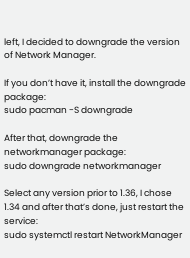left, I decided to downgrade the version of Network Manager.

If you don’t have it, install the downgrade package:
sudo pacman -S downgrade

After that, downgrade the networkmanager package:
sudo downgrade networkmanager

Select any version prior to 1.36, I chose 1.34 and after that’s done, just restart the service:
sudo systemctl restart NetworkManager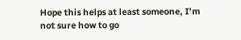Hope this helps at least someone, I’m not sure how to go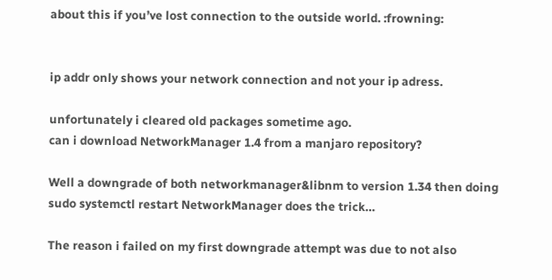about this if you’ve lost connection to the outside world. :frowning:


ip addr only shows your network connection and not your ip adress.

unfortunately i cleared old packages sometime ago.
can i download NetworkManager 1.4 from a manjaro repository?

Well a downgrade of both networkmanager&libnm to version 1.34 then doing sudo systemctl restart NetworkManager does the trick…

The reason i failed on my first downgrade attempt was due to not also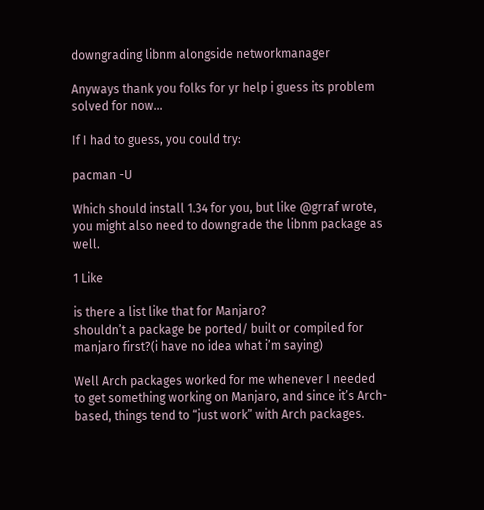downgrading libnm alongside networkmanager

Anyways thank you folks for yr help i guess its problem solved for now…

If I had to guess, you could try:

pacman -U

Which should install 1.34 for you, but like @grraf wrote, you might also need to downgrade the libnm package as well.

1 Like

is there a list like that for Manjaro?
shouldn’t a package be ported/ built or compiled for manjaro first?(i have no idea what i’m saying)

Well Arch packages worked for me whenever I needed to get something working on Manjaro, and since it’s Arch-based, things tend to “just work” with Arch packages.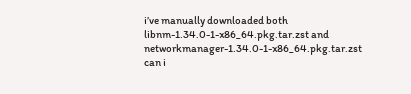i’ve manually downloaded both
libnm-1.34.0-1-x86_64.pkg.tar.zst and networkmanager-1.34.0-1-x86_64.pkg.tar.zst
can i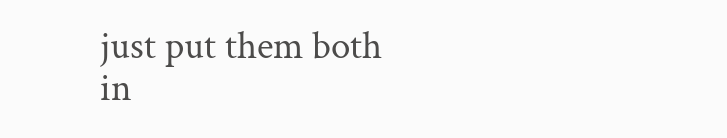just put them both in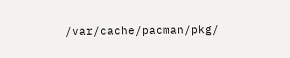/var/cache/pacman/pkg/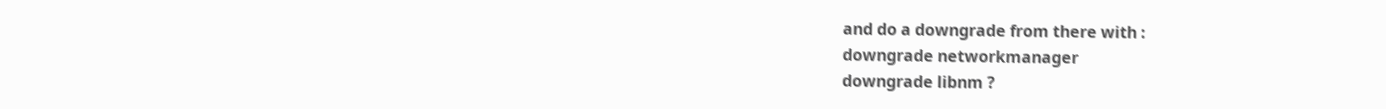and do a downgrade from there with :
downgrade networkmanager
downgrade libnm ?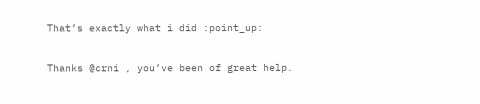That’s exactly what i did :point_up:

Thanks @crni , you’ve been of great help.